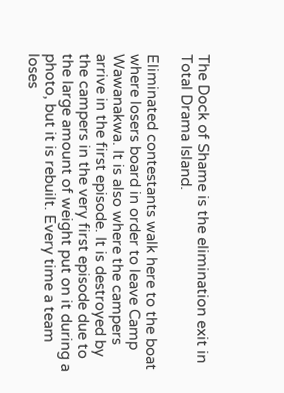The Dock of Shame is the elimination exit in Total Drama Island.

Eliminated contestants walk here to the boat where losers board in order to leave Camp Wawanakwa. It is also where the campers arrive in the first episode. It is destroyed by the campers in the very first episode due to the large amount of weight put on it during a photo, but it is rebuilt. Every time a team loses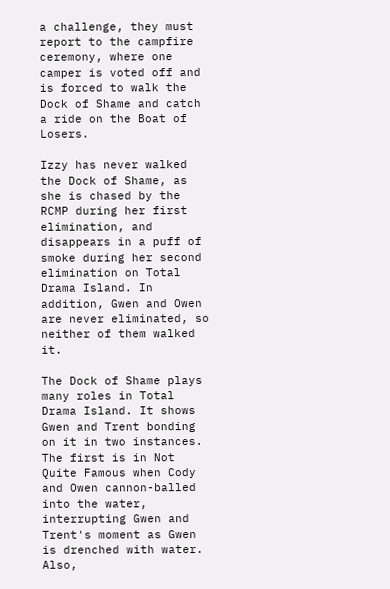a challenge, they must report to the campfire ceremony, where one camper is voted off and is forced to walk the Dock of Shame and catch a ride on the Boat of Losers.

Izzy has never walked the Dock of Shame, as she is chased by the RCMP during her first elimination, and disappears in a puff of smoke during her second elimination on Total Drama Island. In addition, Gwen and Owen are never eliminated, so neither of them walked it.

The Dock of Shame plays many roles in Total Drama Island. It shows Gwen and Trent bonding on it in two instances. The first is in Not Quite Famous when Cody and Owen cannon-balled into the water, interrupting Gwen and Trent's moment as Gwen is drenched with water. Also,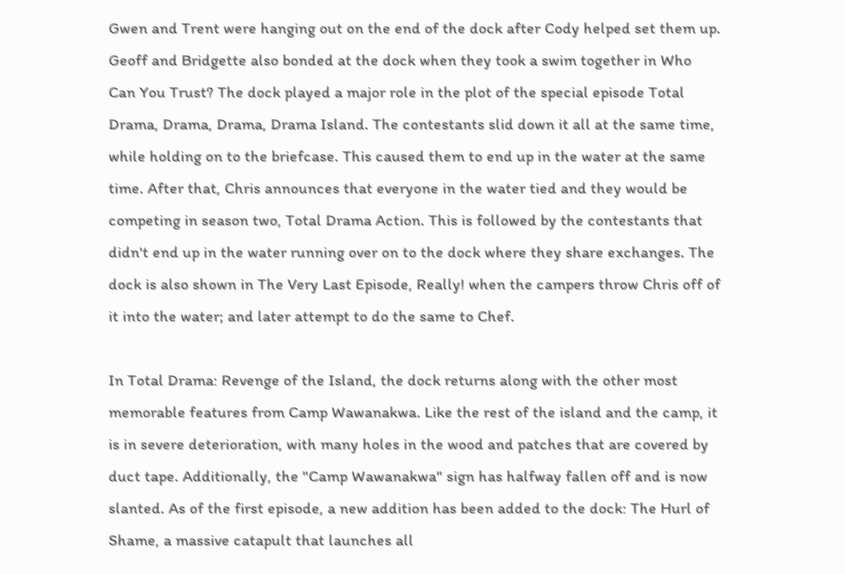Gwen and Trent were hanging out on the end of the dock after Cody helped set them up. Geoff and Bridgette also bonded at the dock when they took a swim together in Who Can You Trust? The dock played a major role in the plot of the special episode Total Drama, Drama, Drama, Drama Island. The contestants slid down it all at the same time, while holding on to the briefcase. This caused them to end up in the water at the same time. After that, Chris announces that everyone in the water tied and they would be competing in season two, Total Drama Action. This is followed by the contestants that didn't end up in the water running over on to the dock where they share exchanges. The dock is also shown in The Very Last Episode, Really! when the campers throw Chris off of it into the water; and later attempt to do the same to Chef.

In Total Drama: Revenge of the Island, the dock returns along with the other most memorable features from Camp Wawanakwa. Like the rest of the island and the camp, it is in severe deterioration, with many holes in the wood and patches that are covered by duct tape. Additionally, the "Camp Wawanakwa" sign has halfway fallen off and is now slanted. As of the first episode, a new addition has been added to the dock: The Hurl of Shame, a massive catapult that launches all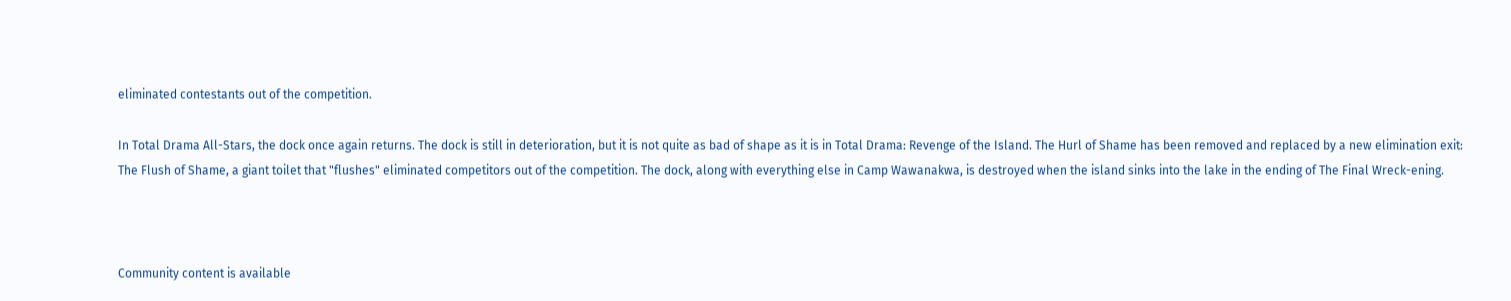eliminated contestants out of the competition.

In Total Drama All-Stars, the dock once again returns. The dock is still in deterioration, but it is not quite as bad of shape as it is in Total Drama: Revenge of the Island. The Hurl of Shame has been removed and replaced by a new elimination exit: The Flush of Shame, a giant toilet that "flushes" eliminated competitors out of the competition. The dock, along with everything else in Camp Wawanakwa, is destroyed when the island sinks into the lake in the ending of The Final Wreck-ening.



Community content is available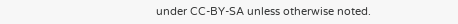under CC-BY-SA unless otherwise noted.